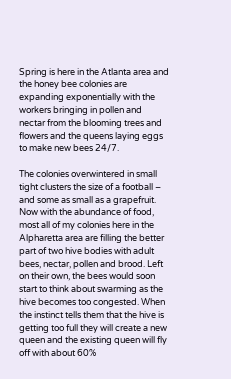Spring is here in the Atlanta area and the honey bee colonies are expanding exponentially with the workers bringing in pollen and nectar from the blooming trees and flowers and the queens laying eggs to make new bees 24/7.

The colonies overwintered in small tight clusters the size of a football – and some as small as a grapefruit. Now with the abundance of food, most all of my colonies here in the Alpharetta area are filling the better part of two hive bodies with adult bees, nectar, pollen and brood. Left on their own, the bees would soon start to think about swarming as the hive becomes too congested. When the instinct tells them that the hive is getting too full they will create a new queen and the existing queen will fly off with about 60%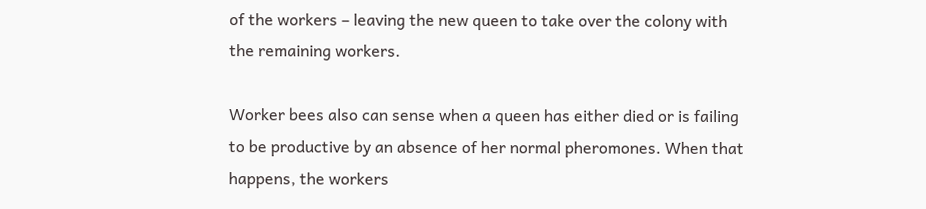of the workers – leaving the new queen to take over the colony with the remaining workers.

Worker bees also can sense when a queen has either died or is failing to be productive by an absence of her normal pheromones. When that happens, the workers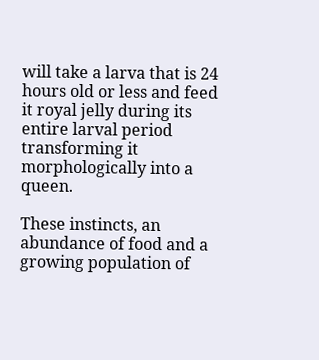will take a larva that is 24 hours old or less and feed it royal jelly during its entire larval period transforming it morphologically into a queen.

These instincts, an abundance of food and a growing population of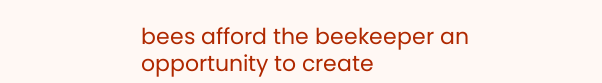bees afford the beekeeper an opportunity to create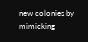new colonies by mimicking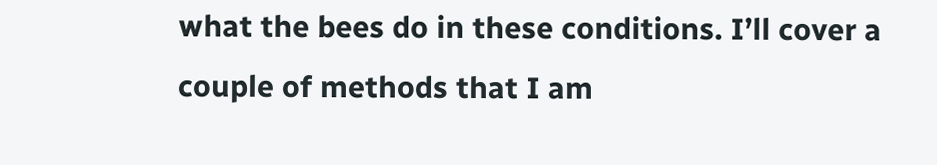what the bees do in these conditions. I’ll cover a couple of methods that I am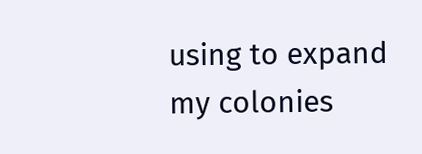using to expand my colonies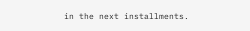in the next installments.